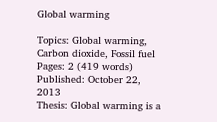Global warming

Topics: Global warming, Carbon dioxide, Fossil fuel Pages: 2 (419 words) Published: October 22, 2013
Thesis: Global warming is a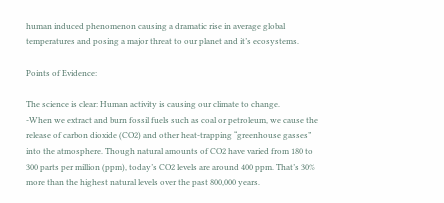human induced phenomenon causing a dramatic rise in average global temperatures and posing a major threat to our planet and it’s ecosystems.

Points of Evidence:

The science is clear: Human activity is causing our climate to change.
-When we extract and burn fossil fuels such as coal or petroleum, we cause the release of carbon dioxide (CO2) and other heat-trapping “greenhouse gasses” into the atmosphere. Though natural amounts of CO2 have varied from 180 to 300 parts per million (ppm), today’s CO2 levels are around 400 ppm. That’s 30% more than the highest natural levels over the past 800,000 years.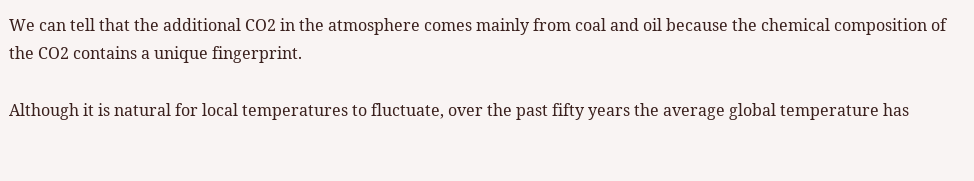We can tell that the additional CO2 in the atmosphere comes mainly from coal and oil because the chemical composition of the CO2 contains a unique fingerprint.

Although it is natural for local temperatures to fluctuate, over the past fifty years the average global temperature has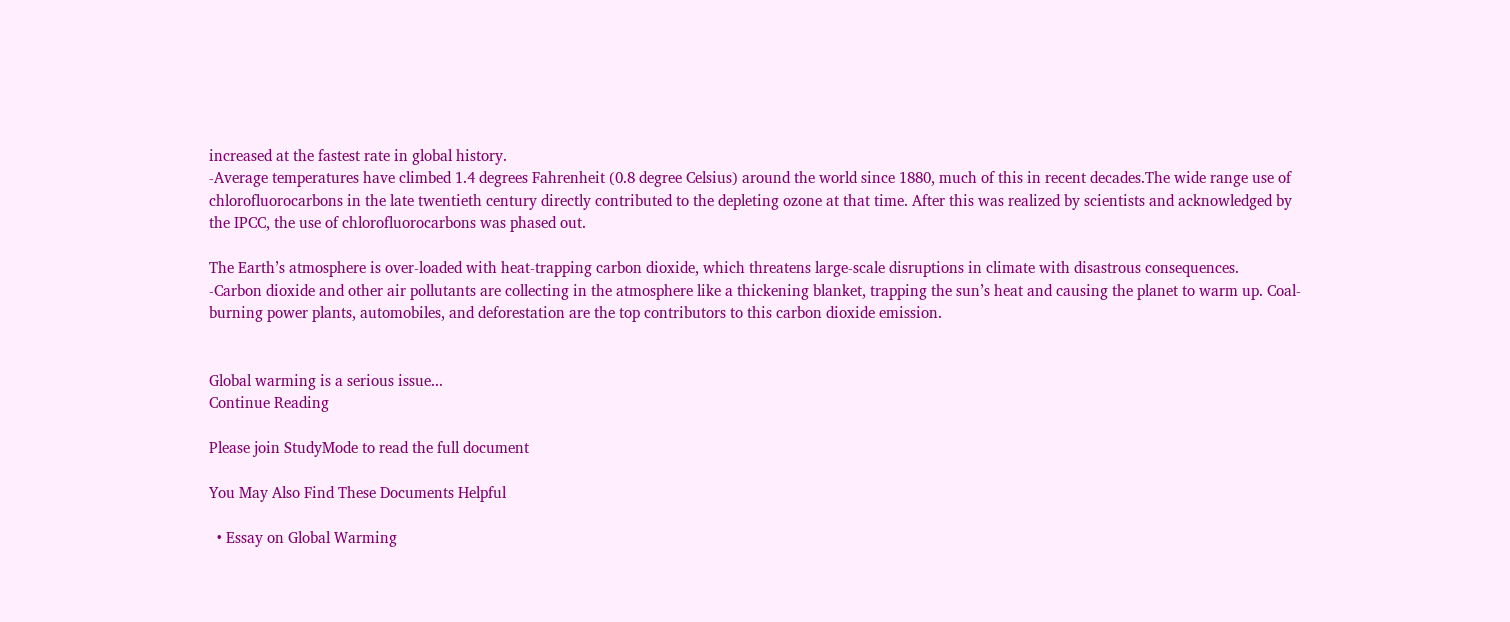increased at the fastest rate in global history.
-Average temperatures have climbed 1.4 degrees Fahrenheit (0.8 degree Celsius) around the world since 1880, much of this in recent decades.The wide range use of chlorofluorocarbons in the late twentieth century directly contributed to the depleting ozone at that time. After this was realized by scientists and acknowledged by the IPCC, the use of chlorofluorocarbons was phased out.

The Earth’s atmosphere is over-loaded with heat-trapping carbon dioxide, which threatens large-scale disruptions in climate with disastrous consequences.
-Carbon dioxide and other air pollutants are collecting in the atmosphere like a thickening blanket, trapping the sun’s heat and causing the planet to warm up. Coal-burning power plants, automobiles, and deforestation are the top contributors to this carbon dioxide emission.


Global warming is a serious issue...
Continue Reading

Please join StudyMode to read the full document

You May Also Find These Documents Helpful

  • Essay on Global Warming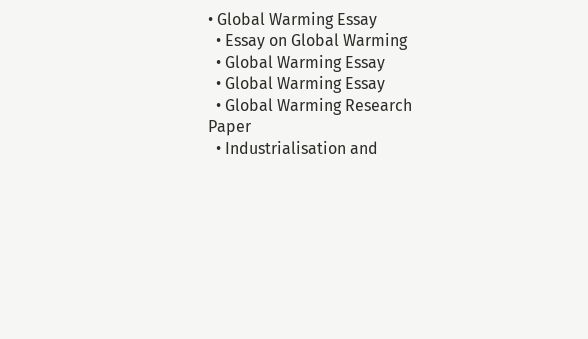• Global Warming Essay
  • Essay on Global Warming
  • Global Warming Essay
  • Global Warming Essay
  • Global Warming Research Paper
  • Industrialisation and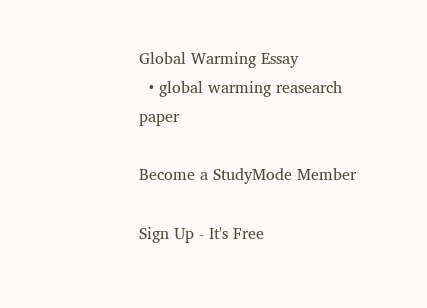Global Warming Essay
  • global warming reasearch paper

Become a StudyMode Member

Sign Up - It's Free